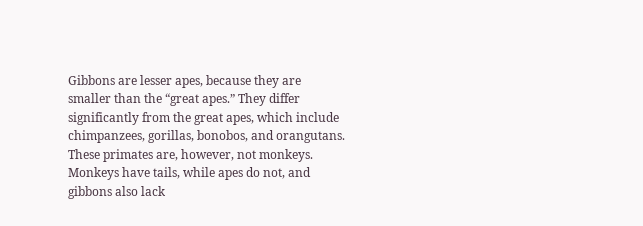Gibbons are lesser apes, because they are smaller than the “great apes.” They differ significantly from the great apes, which include chimpanzees, gorillas, bonobos, and orangutans. These primates are, however, not monkeys. Monkeys have tails, while apes do not, and gibbons also lack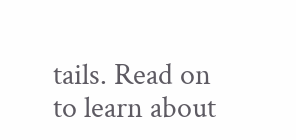tails. Read on to learn about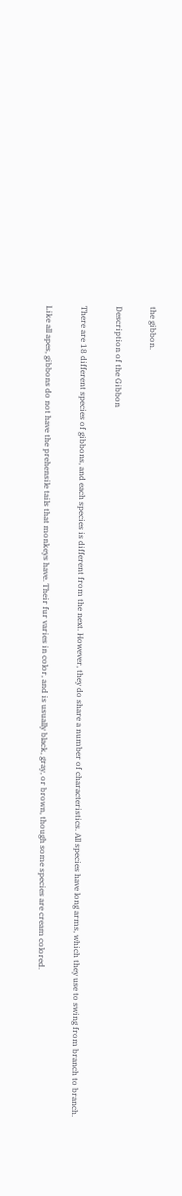the gibbon.

Description of the Gibbon

There are 18 different species of gibbons, and each species is different from the next. However, they do share a number of characteristics. All species have long arms, which they use to swing from branch to branch.

Like all apes, gibbons do not have the prehensile tails that monkeys have. Their fur varies in color, and is usually black, gray, or brown, though some species are cream colored.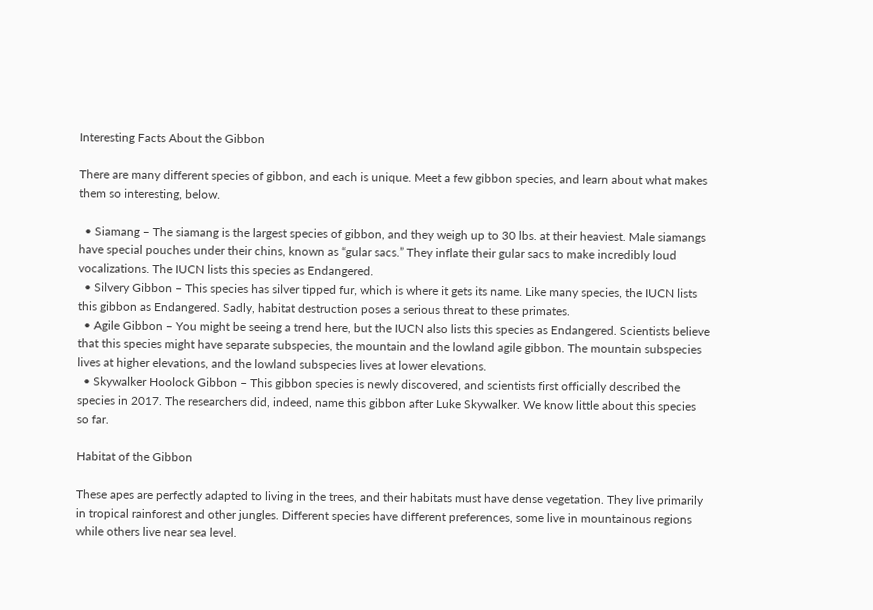Interesting Facts About the Gibbon

There are many different species of gibbon, and each is unique. Meet a few gibbon species, and learn about what makes them so interesting, below.

  • Siamang – The siamang is the largest species of gibbon, and they weigh up to 30 lbs. at their heaviest. Male siamangs have special pouches under their chins, known as “gular sacs.” They inflate their gular sacs to make incredibly loud vocalizations. The IUCN lists this species as Endangered.
  • Silvery Gibbon – This species has silver tipped fur, which is where it gets its name. Like many species, the IUCN lists this gibbon as Endangered. Sadly, habitat destruction poses a serious threat to these primates.
  • Agile Gibbon – You might be seeing a trend here, but the IUCN also lists this species as Endangered. Scientists believe that this species might have separate subspecies, the mountain and the lowland agile gibbon. The mountain subspecies lives at higher elevations, and the lowland subspecies lives at lower elevations.
  • Skywalker Hoolock Gibbon – This gibbon species is newly discovered, and scientists first officially described the species in 2017. The researchers did, indeed, name this gibbon after Luke Skywalker. We know little about this species so far.

Habitat of the Gibbon

These apes are perfectly adapted to living in the trees, and their habitats must have dense vegetation. They live primarily in tropical rainforest and other jungles. Different species have different preferences, some live in mountainous regions while others live near sea level.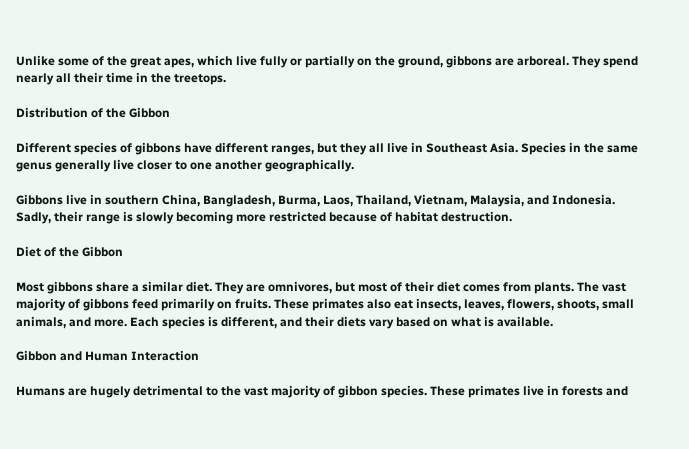Unlike some of the great apes, which live fully or partially on the ground, gibbons are arboreal. They spend nearly all their time in the treetops.

Distribution of the Gibbon

Different species of gibbons have different ranges, but they all live in Southeast Asia. Species in the same genus generally live closer to one another geographically.

Gibbons live in southern China, Bangladesh, Burma, Laos, Thailand, Vietnam, Malaysia, and Indonesia. Sadly, their range is slowly becoming more restricted because of habitat destruction.

Diet of the Gibbon

Most gibbons share a similar diet. They are omnivores, but most of their diet comes from plants. The vast majority of gibbons feed primarily on fruits. These primates also eat insects, leaves, flowers, shoots, small animals, and more. Each species is different, and their diets vary based on what is available.

Gibbon and Human Interaction

Humans are hugely detrimental to the vast majority of gibbon species. These primates live in forests and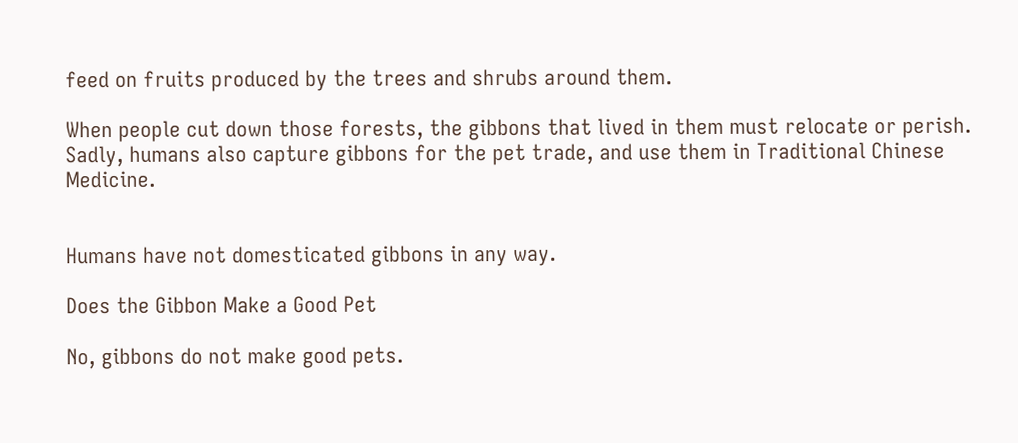feed on fruits produced by the trees and shrubs around them.

When people cut down those forests, the gibbons that lived in them must relocate or perish. Sadly, humans also capture gibbons for the pet trade, and use them in Traditional Chinese Medicine.


Humans have not domesticated gibbons in any way.

Does the Gibbon Make a Good Pet

No, gibbons do not make good pets.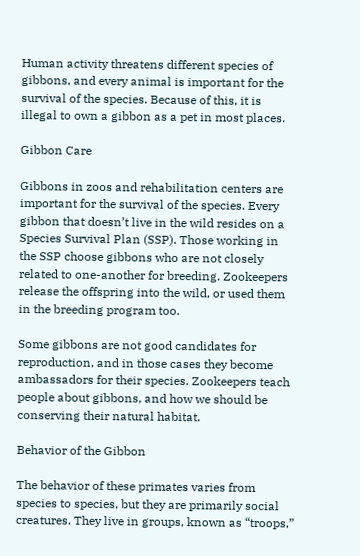Human activity threatens different species of gibbons, and every animal is important for the survival of the species. Because of this, it is illegal to own a gibbon as a pet in most places.

Gibbon Care

Gibbons in zoos and rehabilitation centers are important for the survival of the species. Every gibbon that doesn’t live in the wild resides on a Species Survival Plan (SSP). Those working in the SSP choose gibbons who are not closely related to one-another for breeding. Zookeepers release the offspring into the wild, or used them in the breeding program too.

Some gibbons are not good candidates for reproduction, and in those cases they become ambassadors for their species. Zookeepers teach people about gibbons, and how we should be conserving their natural habitat.

Behavior of the Gibbon

The behavior of these primates varies from species to species, but they are primarily social creatures. They live in groups, known as “troops,”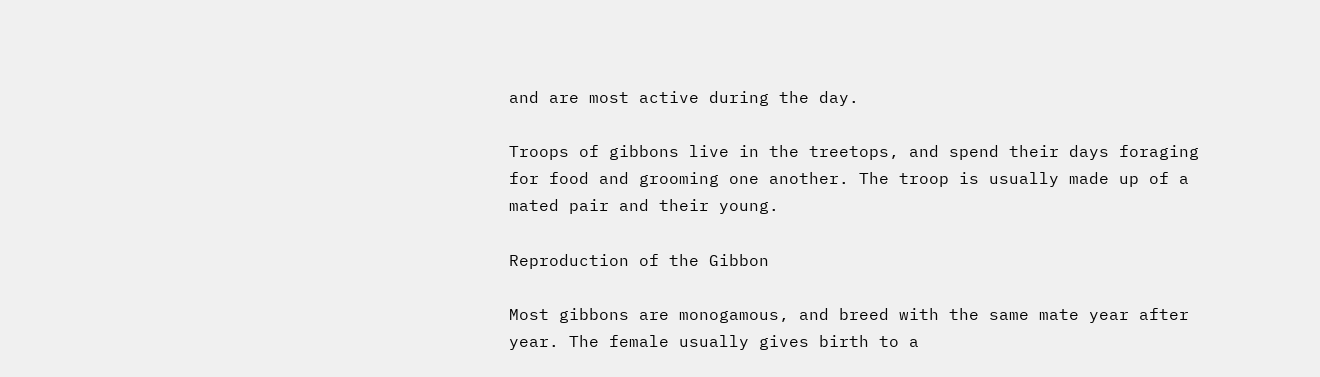and are most active during the day.

Troops of gibbons live in the treetops, and spend their days foraging for food and grooming one another. The troop is usually made up of a mated pair and their young.

Reproduction of the Gibbon

Most gibbons are monogamous, and breed with the same mate year after year. The female usually gives birth to a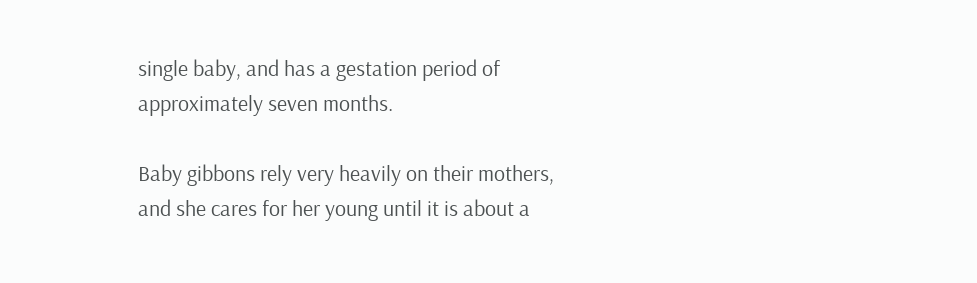single baby, and has a gestation period of approximately seven months.

Baby gibbons rely very heavily on their mothers, and she cares for her young until it is about a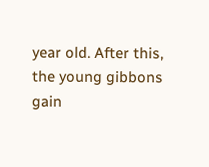year old. After this, the young gibbons gain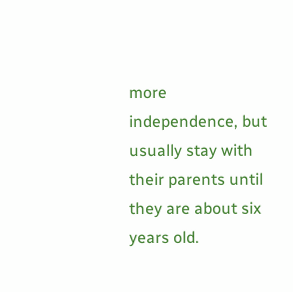more independence, but usually stay with their parents until they are about six years old.